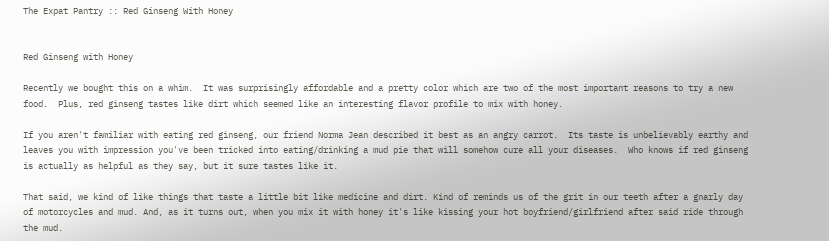The Expat Pantry :: Red Ginseng With Honey


Red Ginseng with Honey

Recently we bought this on a whim.  It was surprisingly affordable and a pretty color which are two of the most important reasons to try a new food.  Plus, red ginseng tastes like dirt which seemed like an interesting flavor profile to mix with honey.

If you aren't familiar with eating red ginseng, our friend Norma Jean described it best as an angry carrot.  Its taste is unbelievably earthy and leaves you with impression you've been tricked into eating/drinking a mud pie that will somehow cure all your diseases.  Who knows if red ginseng is actually as helpful as they say, but it sure tastes like it.

That said, we kind of like things that taste a little bit like medicine and dirt. Kind of reminds us of the grit in our teeth after a gnarly day of motorcycles and mud. And, as it turns out, when you mix it with honey it's like kissing your hot boyfriend/girlfriend after said ride through the mud.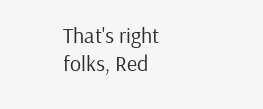That's right folks, Red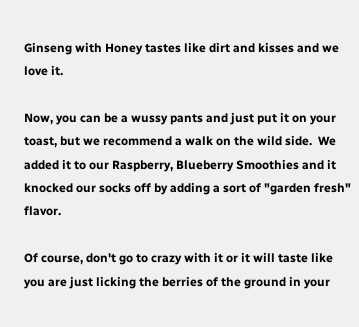Ginseng with Honey tastes like dirt and kisses and we love it.

Now, you can be a wussy pants and just put it on your toast, but we recommend a walk on the wild side.  We added it to our Raspberry, Blueberry Smoothies and it knocked our socks off by adding a sort of "garden fresh" flavor.

Of course, don't go to crazy with it or it will taste like you are just licking the berries of the ground in your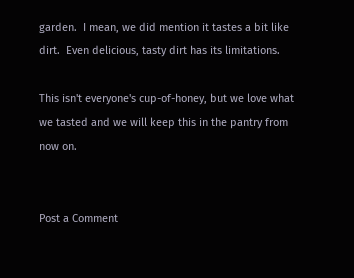garden.  I mean, we did mention it tastes a bit like dirt.  Even delicious, tasty dirt has its limitations.

This isn't everyone's cup-of-honey, but we love what we tasted and we will keep this in the pantry from now on.


Post a Comment